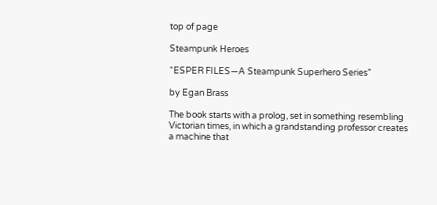top of page

Steampunk Heroes

“ESPER FILES—A Steampunk Superhero Series”

by Egan Brass

The book starts with a prolog, set in something resembling Victorian times, in which a grandstanding professor creates a machine that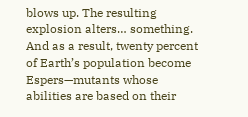blows up. The resulting explosion alters… something. And as a result, twenty percent of Earth’s population become Espers—mutants whose abilities are based on their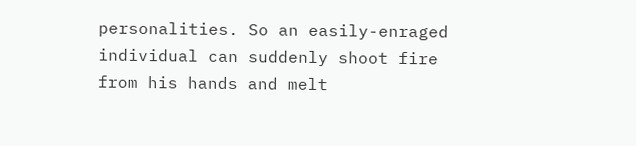personalities. So an easily-enraged individual can suddenly shoot fire from his hands and melt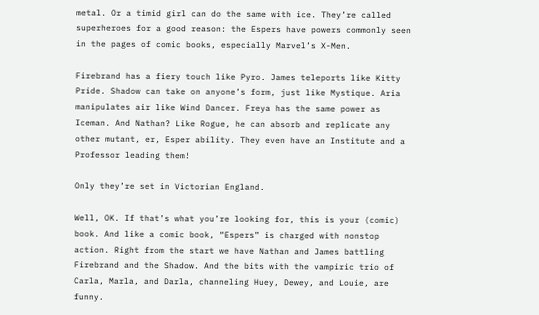metal. Or a timid girl can do the same with ice. They’re called superheroes for a good reason: the Espers have powers commonly seen in the pages of comic books, especially Marvel’s X-Men.

Firebrand has a fiery touch like Pyro. James teleports like Kitty Pride. Shadow can take on anyone’s form, just like Mystique. Aria manipulates air like Wind Dancer. Freya has the same power as Iceman. And Nathan? Like Rogue, he can absorb and replicate any other mutant, er, Esper ability. They even have an Institute and a Professor leading them!

Only they’re set in Victorian England.

Well, OK. If that’s what you’re looking for, this is your (comic) book. And like a comic book, “Espers” is charged with nonstop action. Right from the start we have Nathan and James battling Firebrand and the Shadow. And the bits with the vampiric trio of Carla, Marla, and Darla, channeling Huey, Dewey, and Louie, are funny.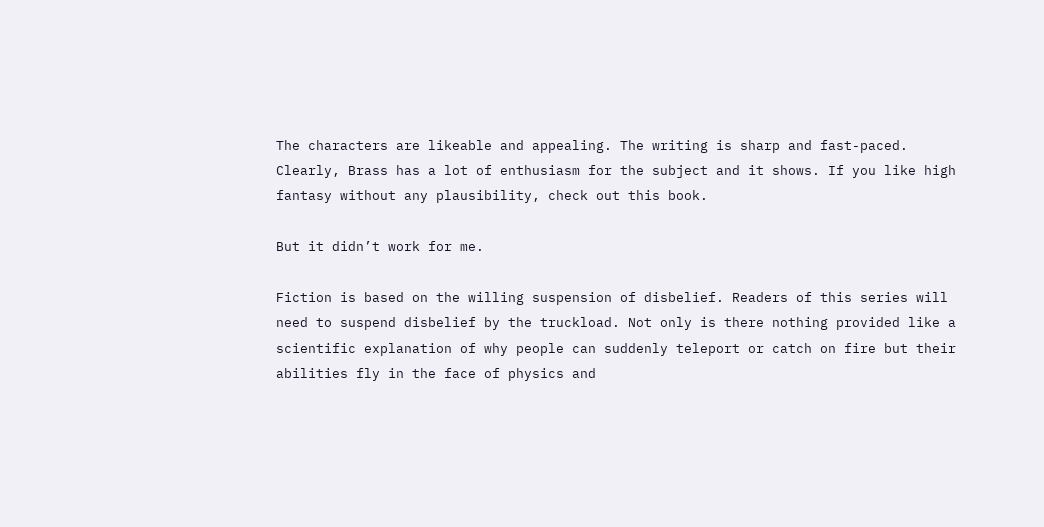The characters are likeable and appealing. The writing is sharp and fast-paced. Clearly, Brass has a lot of enthusiasm for the subject and it shows. If you like high fantasy without any plausibility, check out this book.

But it didn’t work for me.

Fiction is based on the willing suspension of disbelief. Readers of this series will need to suspend disbelief by the truckload. Not only is there nothing provided like a scientific explanation of why people can suddenly teleport or catch on fire but their abilities fly in the face of physics and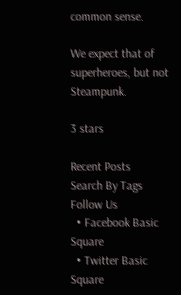common sense.

We expect that of superheroes, but not Steampunk.

3 stars

Recent Posts
Search By Tags
Follow Us
  • Facebook Basic Square
  • Twitter Basic Square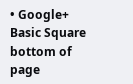• Google+ Basic Square
bottom of page